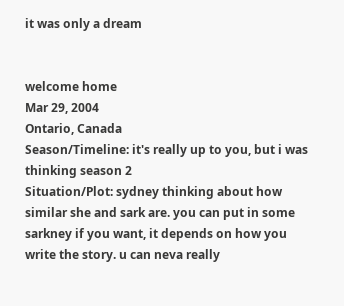it was only a dream


welcome home
Mar 29, 2004
Ontario, Canada
Season/Timeline: it's really up to you, but i was thinking season 2
Situation/Plot: sydney thinking about how similar she and sark are. you can put in some sarkney if you want, it depends on how you write the story. u can neva really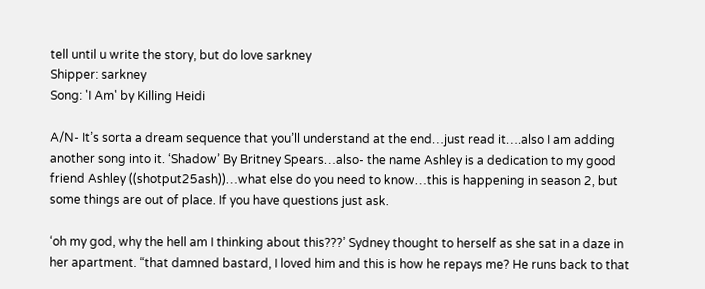tell until u write the story, but do love sarkney
Shipper: sarkney
Song: 'I Am' by Killing Heidi

A/N- It’s sorta a dream sequence that you’ll understand at the end…just read it….also I am adding another song into it. ‘Shadow’ By Britney Spears…also- the name Ashley is a dedication to my good friend Ashley ((shotput25ash))…what else do you need to know…this is happening in season 2, but some things are out of place. If you have questions just ask.

‘oh my god, why the hell am I thinking about this???’ Sydney thought to herself as she sat in a daze in her apartment. “that damned bastard, I loved him and this is how he repays me? He runs back to that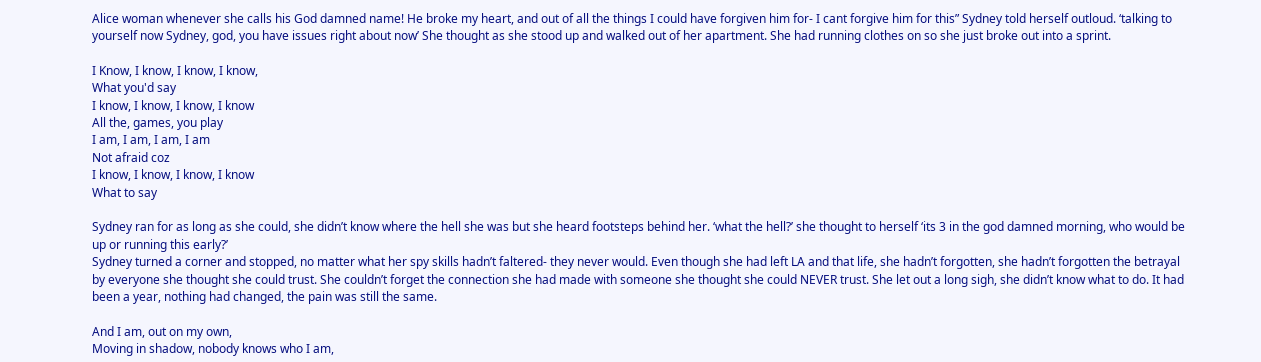Alice woman whenever she calls his God damned name! He broke my heart, and out of all the things I could have forgiven him for- I cant forgive him for this” Sydney told herself outloud. ‘talking to yourself now Sydney, god, you have issues right about now’ She thought as she stood up and walked out of her apartment. She had running clothes on so she just broke out into a sprint.

I Know, I know, I know, I know,
What you'd say
I know, I know, I know, I know
All the, games, you play
I am, I am, I am, I am
Not afraid coz
I know, I know, I know, I know
What to say

Sydney ran for as long as she could, she didn’t know where the hell she was but she heard footsteps behind her. ‘what the hell?’ she thought to herself ‘its 3 in the god damned morning, who would be up or running this early?’
Sydney turned a corner and stopped, no matter what her spy skills hadn’t faltered- they never would. Even though she had left LA and that life, she hadn’t forgotten, she hadn’t forgotten the betrayal by everyone she thought she could trust. She couldn’t forget the connection she had made with someone she thought she could NEVER trust. She let out a long sigh, she didn’t know what to do. It had been a year, nothing had changed, the pain was still the same.

And I am, out on my own,
Moving in shadow, nobody knows who I am,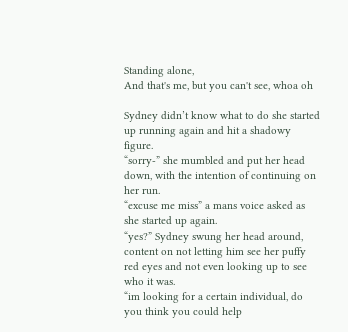Standing alone,
And that's me, but you can't see, whoa oh

Sydney didn’t know what to do she started up running again and hit a shadowy figure.
“sorry-” she mumbled and put her head down, with the intention of continuing on her run.
“excuse me miss” a mans voice asked as she started up again.
“yes?” Sydney swung her head around, content on not letting him see her puffy red eyes and not even looking up to see who it was.
“im looking for a certain individual, do you think you could help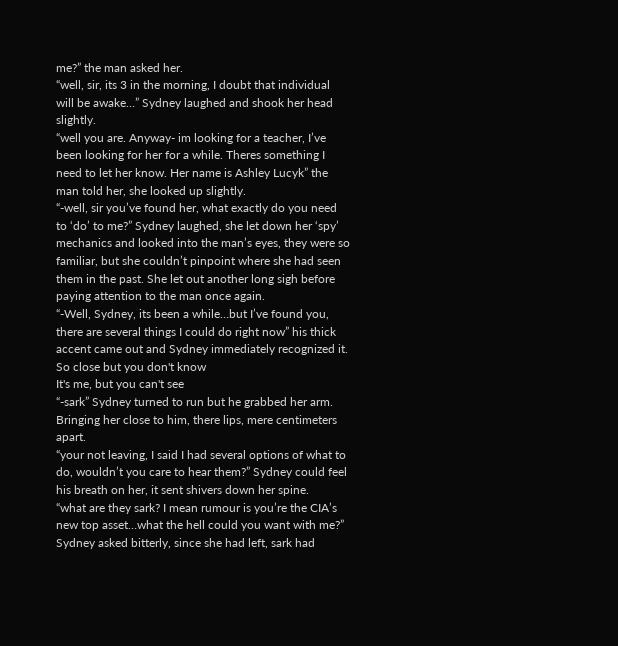me?” the man asked her.
“well, sir, its 3 in the morning, I doubt that individual will be awake…” Sydney laughed and shook her head slightly.
“well you are. Anyway- im looking for a teacher, I’ve been looking for her for a while. Theres something I need to let her know. Her name is Ashley Lucyk” the man told her, she looked up slightly.
“-well, sir you’ve found her, what exactly do you need to ‘do’ to me?” Sydney laughed, she let down her ‘spy’ mechanics and looked into the man’s eyes, they were so familiar, but she couldn’t pinpoint where she had seen them in the past. She let out another long sigh before paying attention to the man once again.
“-Well, Sydney, its been a while…but I’ve found you, there are several things I could do right now” his thick accent came out and Sydney immediately recognized it.
So close but you don't know
It's me, but you can't see
“-sark” Sydney turned to run but he grabbed her arm. Bringing her close to him, there lips, mere centimeters apart.
“your not leaving, I said I had several options of what to do, wouldn’t you care to hear them?” Sydney could feel his breath on her, it sent shivers down her spine.
“what are they sark? I mean rumour is you’re the CIA’s new top asset…what the hell could you want with me?” Sydney asked bitterly, since she had left, sark had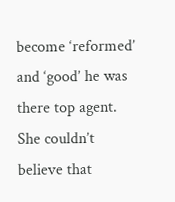become ‘reformed’ and ‘good’ he was there top agent. She couldn’t believe that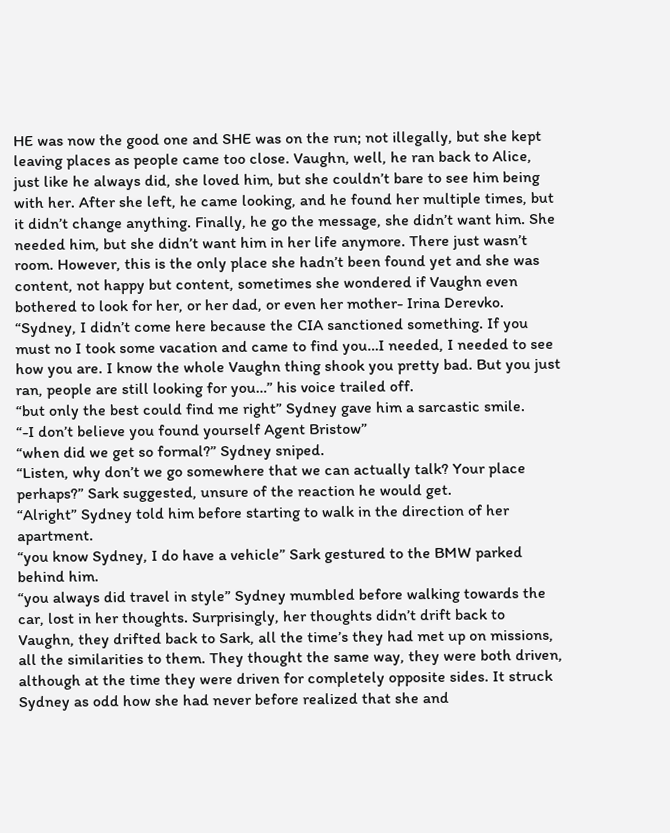HE was now the good one and SHE was on the run; not illegally, but she kept leaving places as people came too close. Vaughn, well, he ran back to Alice, just like he always did, she loved him, but she couldn’t bare to see him being with her. After she left, he came looking, and he found her multiple times, but it didn’t change anything. Finally, he go the message, she didn’t want him. She needed him, but she didn’t want him in her life anymore. There just wasn’t room. However, this is the only place she hadn’t been found yet and she was content, not happy but content, sometimes she wondered if Vaughn even bothered to look for her, or her dad, or even her mother- Irina Derevko.
“Sydney, I didn’t come here because the CIA sanctioned something. If you must no I took some vacation and came to find you…I needed, I needed to see how you are. I know the whole Vaughn thing shook you pretty bad. But you just ran, people are still looking for you…” his voice trailed off.
“but only the best could find me right” Sydney gave him a sarcastic smile.
“-I don’t believe you found yourself Agent Bristow”
“when did we get so formal?” Sydney sniped.
“Listen, why don’t we go somewhere that we can actually talk? Your place perhaps?” Sark suggested, unsure of the reaction he would get.
“Alright” Sydney told him before starting to walk in the direction of her apartment.
“you know Sydney, I do have a vehicle” Sark gestured to the BMW parked behind him.
“you always did travel in style” Sydney mumbled before walking towards the car, lost in her thoughts. Surprisingly, her thoughts didn’t drift back to Vaughn, they drifted back to Sark, all the time’s they had met up on missions, all the similarities to them. They thought the same way, they were both driven, although at the time they were driven for completely opposite sides. It struck Sydney as odd how she had never before realized that she and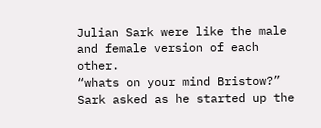Julian Sark were like the male and female version of each other.
“whats on your mind Bristow?” Sark asked as he started up the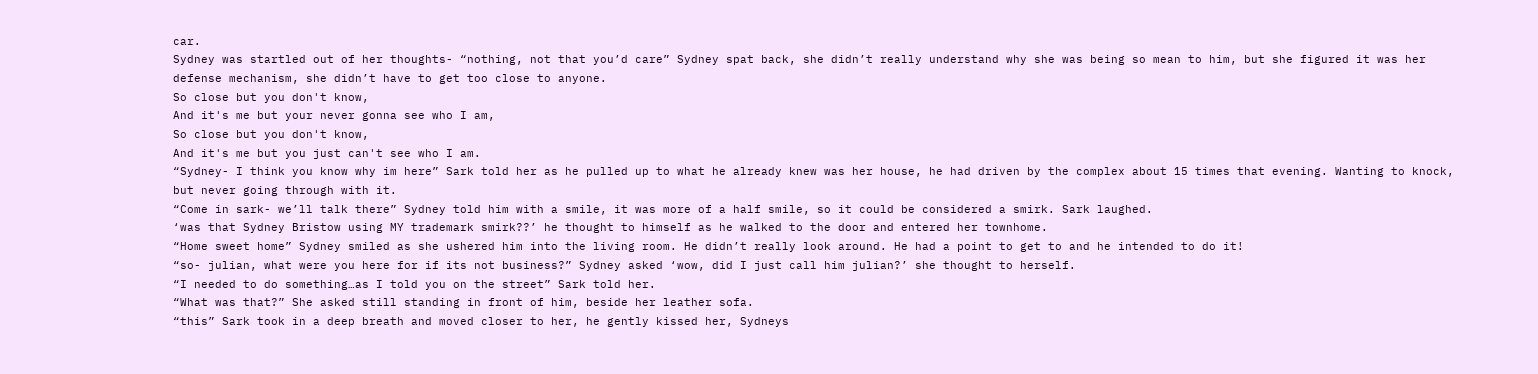car.
Sydney was startled out of her thoughts- “nothing, not that you’d care” Sydney spat back, she didn’t really understand why she was being so mean to him, but she figured it was her defense mechanism, she didn’t have to get too close to anyone.
So close but you don't know,
And it's me but your never gonna see who I am,
So close but you don't know,
And it's me but you just can't see who I am.
“Sydney- I think you know why im here” Sark told her as he pulled up to what he already knew was her house, he had driven by the complex about 15 times that evening. Wanting to knock, but never going through with it.
“Come in sark- we’ll talk there” Sydney told him with a smile, it was more of a half smile, so it could be considered a smirk. Sark laughed.
‘was that Sydney Bristow using MY trademark smirk??’ he thought to himself as he walked to the door and entered her townhome.
“Home sweet home” Sydney smiled as she ushered him into the living room. He didn’t really look around. He had a point to get to and he intended to do it!
“so- julian, what were you here for if its not business?” Sydney asked ‘wow, did I just call him julian?’ she thought to herself.
“I needed to do something…as I told you on the street” Sark told her.
“What was that?” She asked still standing in front of him, beside her leather sofa.
“this” Sark took in a deep breath and moved closer to her, he gently kissed her, Sydneys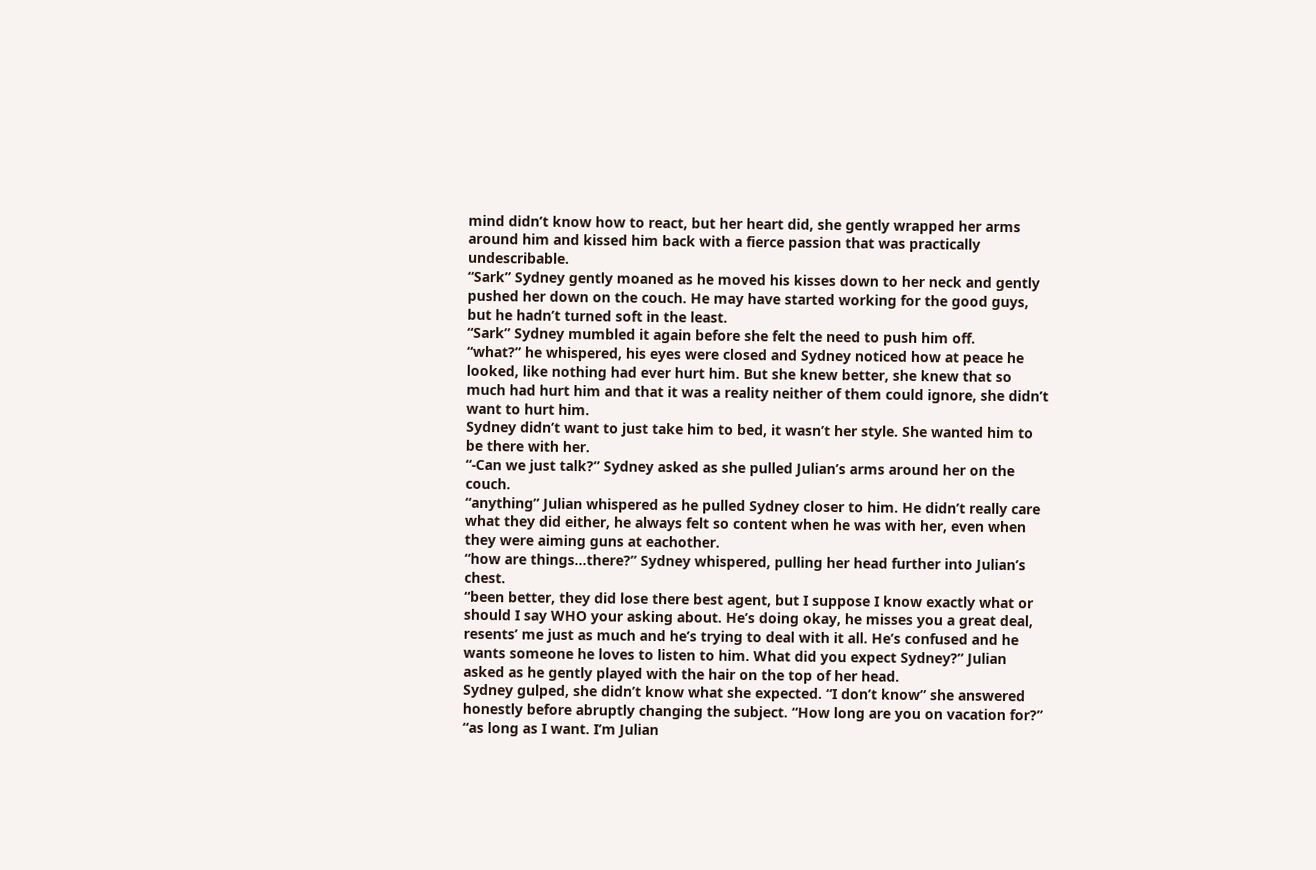mind didn’t know how to react, but her heart did, she gently wrapped her arms around him and kissed him back with a fierce passion that was practically undescribable.
“Sark” Sydney gently moaned as he moved his kisses down to her neck and gently pushed her down on the couch. He may have started working for the good guys, but he hadn’t turned soft in the least.
“Sark” Sydney mumbled it again before she felt the need to push him off.
“what?” he whispered, his eyes were closed and Sydney noticed how at peace he looked, like nothing had ever hurt him. But she knew better, she knew that so much had hurt him and that it was a reality neither of them could ignore, she didn’t want to hurt him.
Sydney didn’t want to just take him to bed, it wasn’t her style. She wanted him to be there with her.
“-Can we just talk?” Sydney asked as she pulled Julian’s arms around her on the couch.
“anything” Julian whispered as he pulled Sydney closer to him. He didn’t really care what they did either, he always felt so content when he was with her, even when they were aiming guns at eachother.
“how are things…there?” Sydney whispered, pulling her head further into Julian’s chest.
“been better, they did lose there best agent, but I suppose I know exactly what or should I say WHO your asking about. He’s doing okay, he misses you a great deal, resents’ me just as much and he’s trying to deal with it all. He’s confused and he wants someone he loves to listen to him. What did you expect Sydney?” Julian asked as he gently played with the hair on the top of her head.
Sydney gulped, she didn’t know what she expected. “I don’t know” she answered honestly before abruptly changing the subject. “How long are you on vacation for?”
“as long as I want. I’m Julian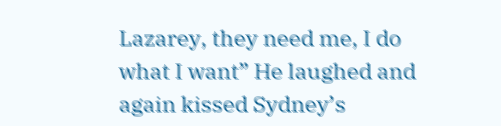Lazarey, they need me, I do what I want” He laughed and again kissed Sydney’s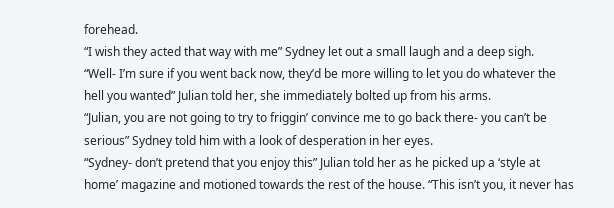forehead.
“I wish they acted that way with me” Sydney let out a small laugh and a deep sigh.
“Well- I’m sure if you went back now, they’d be more willing to let you do whatever the hell you wanted” Julian told her, she immediately bolted up from his arms.
“Julian, you are not going to try to friggin’ convince me to go back there- you can’t be serious” Sydney told him with a look of desperation in her eyes.
“Sydney- don’t pretend that you enjoy this” Julian told her as he picked up a ‘style at home’ magazine and motioned towards the rest of the house. “This isn’t you, it never has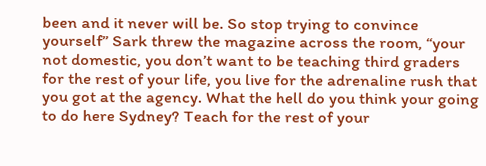been and it never will be. So stop trying to convince yourself” Sark threw the magazine across the room, “your not domestic, you don’t want to be teaching third graders for the rest of your life, you live for the adrenaline rush that you got at the agency. What the hell do you think your going to do here Sydney? Teach for the rest of your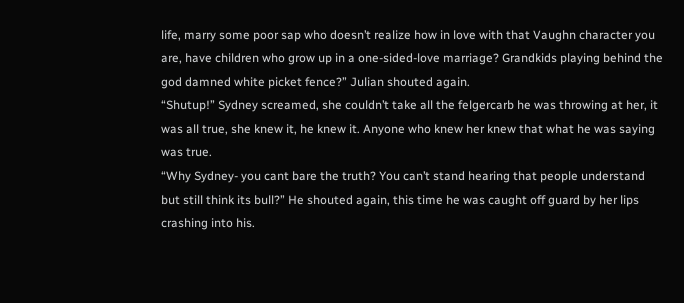life, marry some poor sap who doesn’t realize how in love with that Vaughn character you are, have children who grow up in a one-sided-love marriage? Grandkids playing behind the god damned white picket fence?” Julian shouted again.
“Shutup!” Sydney screamed, she couldn’t take all the felgercarb he was throwing at her, it was all true, she knew it, he knew it. Anyone who knew her knew that what he was saying was true.
“Why Sydney- you cant bare the truth? You can’t stand hearing that people understand but still think its bull?” He shouted again, this time he was caught off guard by her lips crashing into his.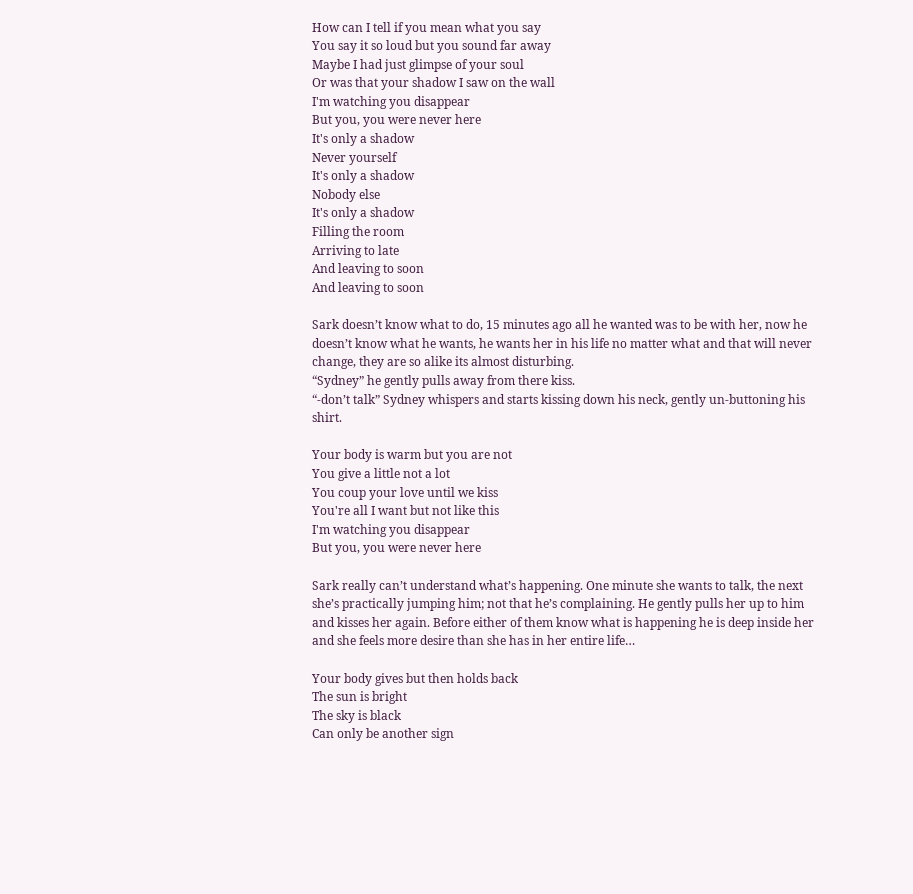How can I tell if you mean what you say
You say it so loud but you sound far away
Maybe I had just glimpse of your soul
Or was that your shadow I saw on the wall
I'm watching you disappear
But you, you were never here
It's only a shadow
Never yourself
It's only a shadow
Nobody else
It's only a shadow
Filling the room
Arriving to late
And leaving to soon
And leaving to soon

Sark doesn’t know what to do, 15 minutes ago all he wanted was to be with her, now he doesn’t know what he wants, he wants her in his life no matter what and that will never change, they are so alike its almost disturbing.
“Sydney” he gently pulls away from there kiss.
“-don’t talk” Sydney whispers and starts kissing down his neck, gently un-buttoning his shirt.

Your body is warm but you are not
You give a little not a lot
You coup your love until we kiss
You're all I want but not like this
I'm watching you disappear
But you, you were never here

Sark really can’t understand what’s happening. One minute she wants to talk, the next she’s practically jumping him; not that he’s complaining. He gently pulls her up to him and kisses her again. Before either of them know what is happening he is deep inside her and she feels more desire than she has in her entire life…

Your body gives but then holds back
The sun is bright
The sky is black
Can only be another sign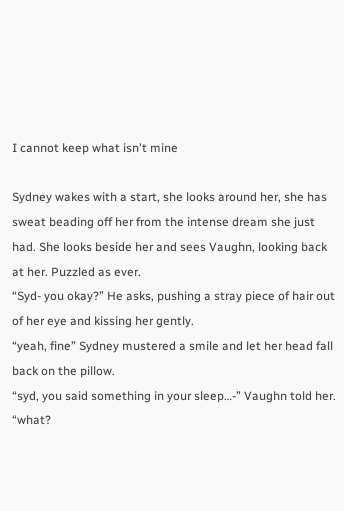I cannot keep what isn't mine

Sydney wakes with a start, she looks around her, she has sweat beading off her from the intense dream she just had. She looks beside her and sees Vaughn, looking back at her. Puzzled as ever.
“Syd- you okay?” He asks, pushing a stray piece of hair out of her eye and kissing her gently.
“yeah, fine” Sydney mustered a smile and let her head fall back on the pillow.
“syd, you said something in your sleep…-” Vaughn told her.
“what?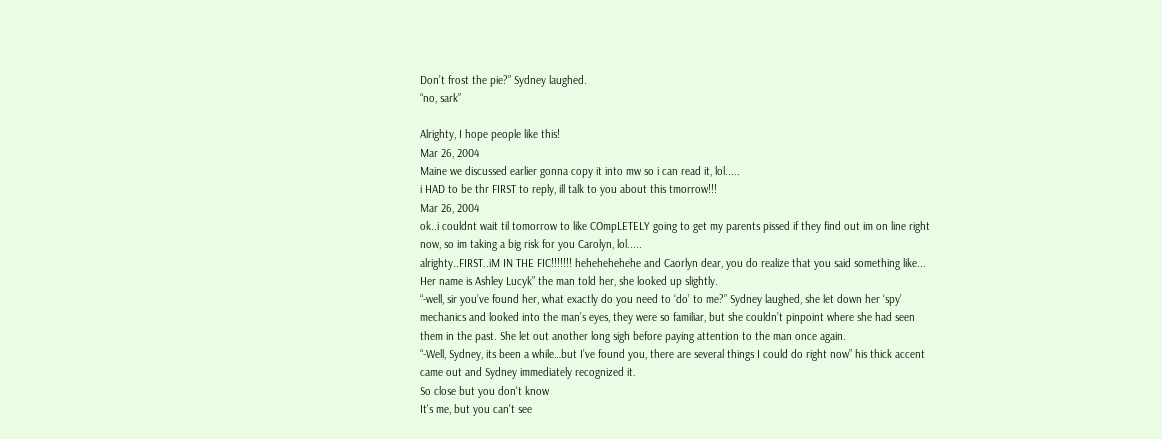Don’t frost the pie?” Sydney laughed.
“no, sark”

Alrighty, I hope people like this!
Mar 26, 2004
Maine we discussed earlier gonna copy it into mw so i can read it, lol.....
i HAD to be thr FIRST to reply, ill talk to you about this tmorrow!!!
Mar 26, 2004
ok..i couldnt wait til tomorrow to like COmpLETELY going to get my parents pissed if they find out im on line right now, so im taking a big risk for you Carolyn, lol.....
alrighty..FIRST..iM IN THE FIC!!!!!!! hehehehehehe and Caorlyn dear, you do realize that you said something like... Her name is Ashley Lucyk” the man told her, she looked up slightly.
“-well, sir you’ve found her, what exactly do you need to ‘do’ to me?” Sydney laughed, she let down her ‘spy’ mechanics and looked into the man’s eyes, they were so familiar, but she couldn’t pinpoint where she had seen them in the past. She let out another long sigh before paying attention to the man once again.
“-Well, Sydney, its been a while…but I’ve found you, there are several things I could do right now” his thick accent came out and Sydney immediately recognized it.
So close but you don't know
It's me, but you can't see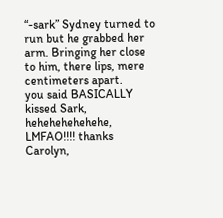“-sark” Sydney turned to run but he grabbed her arm. Bringing her close to him, there lips, mere centimeters apart.
you said BASICALLY kissed Sark, hehehehehehehe, LMFAO!!!! thanks Carolyn,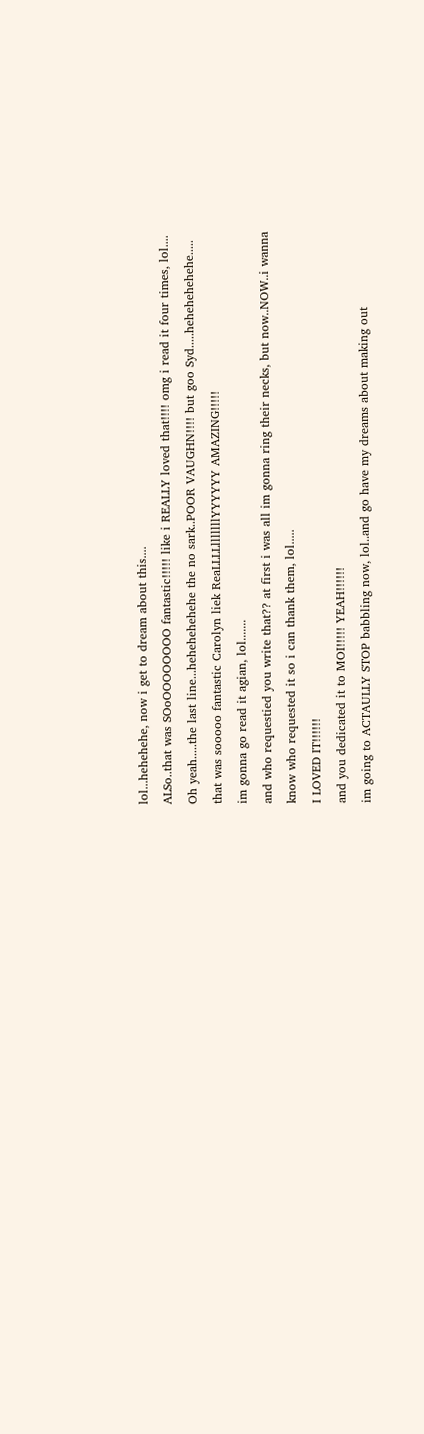lol...hehehehe, now i get to dream about this....
ALSo..that was SOoOOOOOOOO fantastic!!!!! like i REALLY loved that!!!! omg i read it four times, lol....
Oh yeah.....the last line...hehehehehehe the no sark..POOR VAUGHN!!!! but goo Syd.....hehehehehehe.....
that was sooooo fantastic Carolyn liek ReaLLLLlllllllYYYYYY AMAZING!!!!!
im gonna go read it agian, lol.......
and who requestied you write that?? at first i was all im gonna ring their necks, but now..NOW..i wanna know who requested it so i can thank them, lol.....
I LOVED IT!!!!!!
and you dedicated it to MOI!!!!! YEAH!!!!!!
im going to ACTAULLY STOP babbling now, lol..and go have my dreams about making out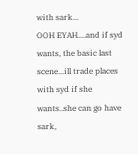with sark...
OOH EYAH....and if syd wants, the basic last scene...ill trade places with syd if she wants..she can go have sark,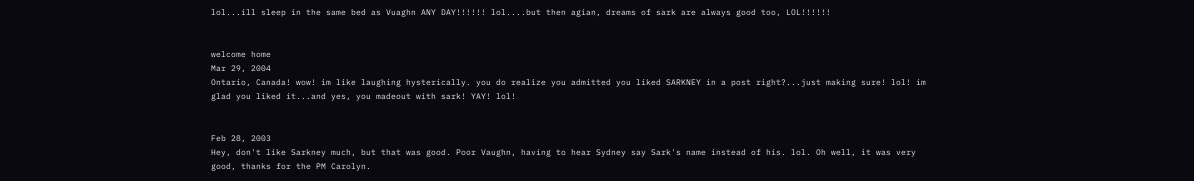lol...ill sleep in the same bed as Vuaghn ANY DAY!!!!!! lol....but then agian, dreams of sark are always good too, LOL!!!!!!


welcome home
Mar 29, 2004
Ontario, Canada! wow! im like laughing hysterically. you do realize you admitted you liked SARKNEY in a post right?...just making sure! lol! im glad you liked it...and yes, you madeout with sark! YAY! lol!


Feb 28, 2003
Hey, don't like Sarkney much, but that was good. Poor Vaughn, having to hear Sydney say Sark's name instead of his. lol. Oh well, it was very good, thanks for the PM Carolyn.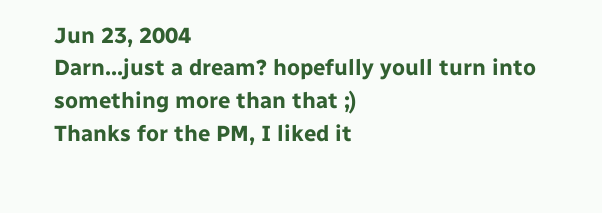Jun 23, 2004
Darn...just a dream? hopefully youll turn into something more than that ;)
Thanks for the PM, I liked it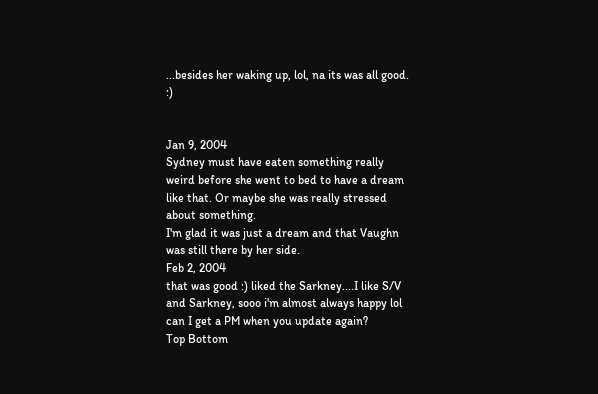...besides her waking up, lol, na its was all good. :)


Jan 9, 2004
Sydney must have eaten something really weird before she went to bed to have a dream like that. Or maybe she was really stressed about something.
I'm glad it was just a dream and that Vaughn was still there by her side.
Feb 2, 2004
that was good :) liked the Sarkney....I like S/V and Sarkney, sooo i'm almost always happy lol can I get a PM when you update again?
Top Bottom